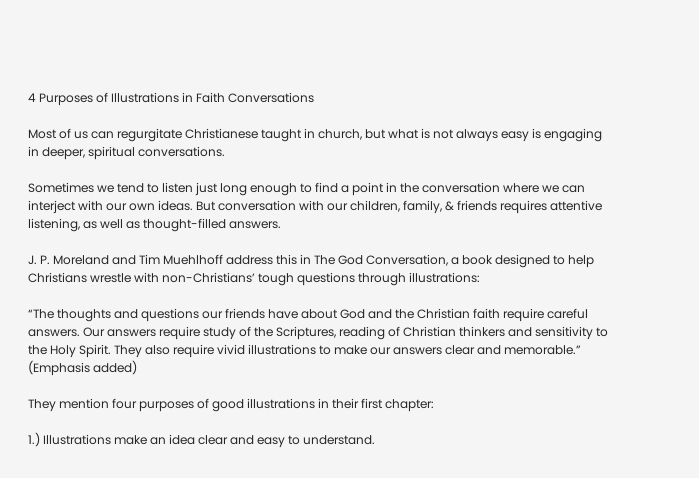4 Purposes of Illustrations in Faith Conversations

Most of us can regurgitate Christianese taught in church, but what is not always easy is engaging in deeper, spiritual conversations.

Sometimes we tend to listen just long enough to find a point in the conversation where we can interject with our own ideas. But conversation with our children, family, & friends requires attentive listening, as well as thought-filled answers.

J. P. Moreland and Tim Muehlhoff address this in The God Conversation, a book designed to help Christians wrestle with non-Christians’ tough questions through illustrations:

“The thoughts and questions our friends have about God and the Christian faith require careful answers. Our answers require study of the Scriptures, reading of Christian thinkers and sensitivity to the Holy Spirit. They also require vivid illustrations to make our answers clear and memorable.” (Emphasis added)

They mention four purposes of good illustrations in their first chapter:

1.) Illustrations make an idea clear and easy to understand.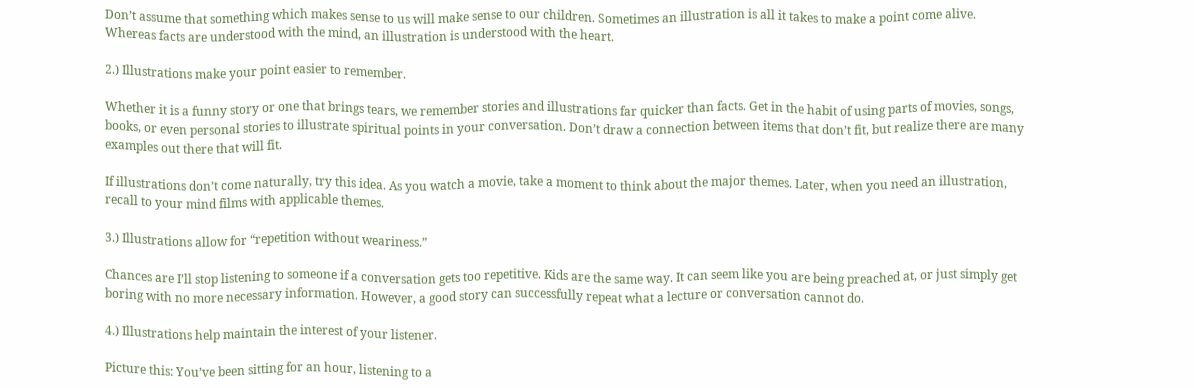Don’t assume that something which makes sense to us will make sense to our children. Sometimes an illustration is all it takes to make a point come alive. Whereas facts are understood with the mind, an illustration is understood with the heart.

2.) Illustrations make your point easier to remember.

Whether it is a funny story or one that brings tears, we remember stories and illustrations far quicker than facts. Get in the habit of using parts of movies, songs, books, or even personal stories to illustrate spiritual points in your conversation. Don’t draw a connection between items that don’t fit, but realize there are many examples out there that will fit.

If illustrations don’t come naturally, try this idea. As you watch a movie, take a moment to think about the major themes. Later, when you need an illustration, recall to your mind films with applicable themes.

3.) Illustrations allow for “repetition without weariness.”

Chances are I’ll stop listening to someone if a conversation gets too repetitive. Kids are the same way. It can seem like you are being preached at, or just simply get boring with no more necessary information. However, a good story can successfully repeat what a lecture or conversation cannot do.

4.) Illustrations help maintain the interest of your listener.

Picture this: You’ve been sitting for an hour, listening to a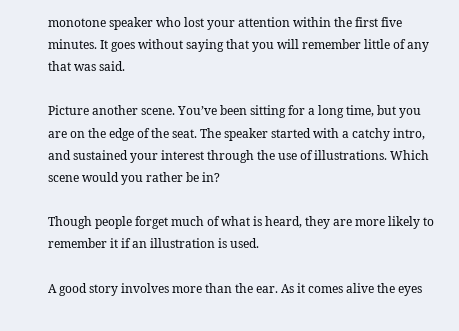monotone speaker who lost your attention within the first five minutes. It goes without saying that you will remember little of any that was said.

Picture another scene. You’ve been sitting for a long time, but you are on the edge of the seat. The speaker started with a catchy intro, and sustained your interest through the use of illustrations. Which scene would you rather be in?

Though people forget much of what is heard, they are more likely to remember it if an illustration is used.

A good story involves more than the ear. As it comes alive the eyes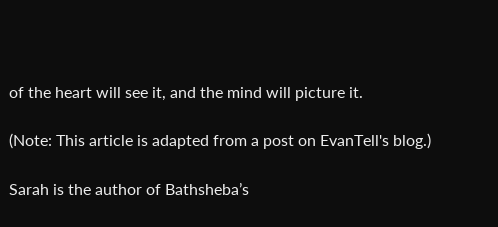of the heart will see it, and the mind will picture it.

(Note: This article is adapted from a post on EvanTell's blog.)

Sarah is the author of Bathsheba’s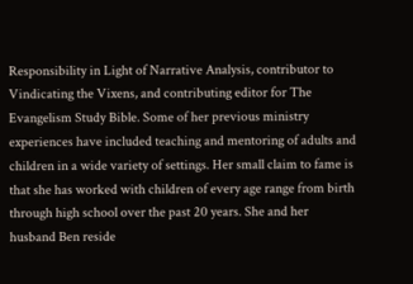Responsibility in Light of Narrative Analysis, contributor to Vindicating the Vixens, and contributing editor for The Evangelism Study Bible. Some of her previous ministry experiences have included teaching and mentoring of adults and children in a wide variety of settings. Her small claim to fame is that she has worked with children of every age range from birth through high school over the past 20 years. She and her husband Ben reside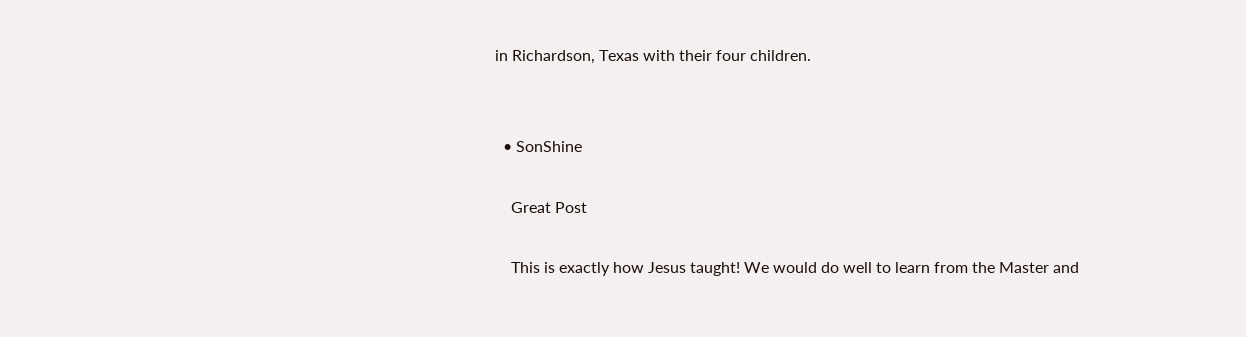in Richardson, Texas with their four children.


  • SonShine

    Great Post

    This is exactly how Jesus taught! We would do well to learn from the Master and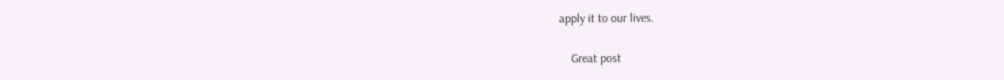apply it to our lives.

    Great post